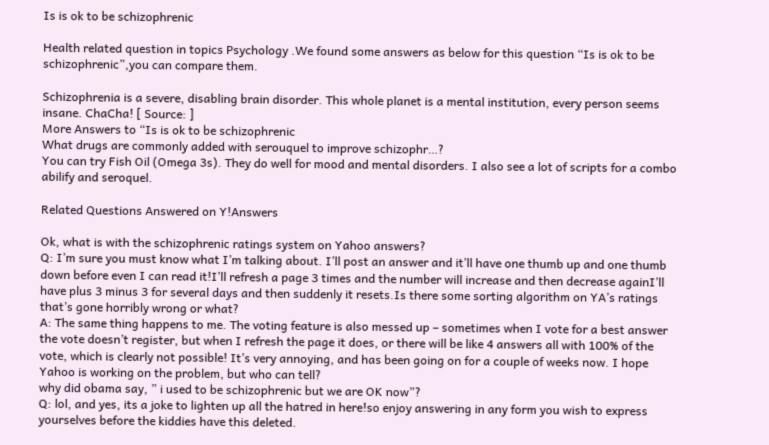Is is ok to be schizophrenic

Health related question in topics Psychology .We found some answers as below for this question “Is is ok to be schizophrenic”,you can compare them.

Schizophrenia is a severe, disabling brain disorder. This whole planet is a mental institution, every person seems insane. ChaCha! [ Source: ]
More Answers to “Is is ok to be schizophrenic
What drugs are commonly added with serouquel to improve schizophr…?
You can try Fish Oil (Omega 3s). They do well for mood and mental disorders. I also see a lot of scripts for a combo abilify and seroquel.

Related Questions Answered on Y!Answers

Ok, what is with the schizophrenic ratings system on Yahoo answers?
Q: I’m sure you must know what I’m talking about. I’ll post an answer and it’ll have one thumb up and one thumb down before even I can read it!I’ll refresh a page 3 times and the number will increase and then decrease againI’ll have plus 3 minus 3 for several days and then suddenly it resets.Is there some sorting algorithm on YA’s ratings that’s gone horribly wrong or what?
A: The same thing happens to me. The voting feature is also messed up – sometimes when I vote for a best answer the vote doesn’t register, but when I refresh the page it does, or there will be like 4 answers all with 100% of the vote, which is clearly not possible! It’s very annoying, and has been going on for a couple of weeks now. I hope Yahoo is working on the problem, but who can tell?
why did obama say, ” i used to be schizophrenic but we are OK now”?
Q: lol, and yes, its a joke to lighten up all the hatred in here!so enjoy answering in any form you wish to express yourselves before the kiddies have this deleted.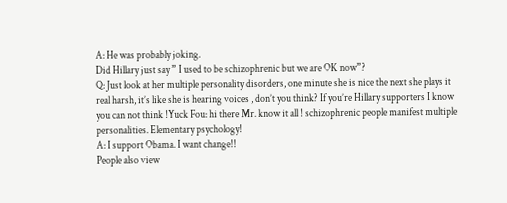A: He was probably joking.
Did Hillary just say ” I used to be schizophrenic but we are OK now”?
Q: Just look at her multiple personality disorders, one minute she is nice the next she plays it real harsh, it’s like she is hearing voices , don’t you think? If you’re Hillary supporters I know you can not think !Yuck Fou: hi there Mr. know it all ! schizophrenic people manifest multiple personalities. Elementary psychology!
A: I support Obama. I want change!!
People also view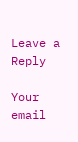Leave a Reply

Your email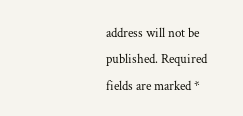address will not be published. Required fields are marked *